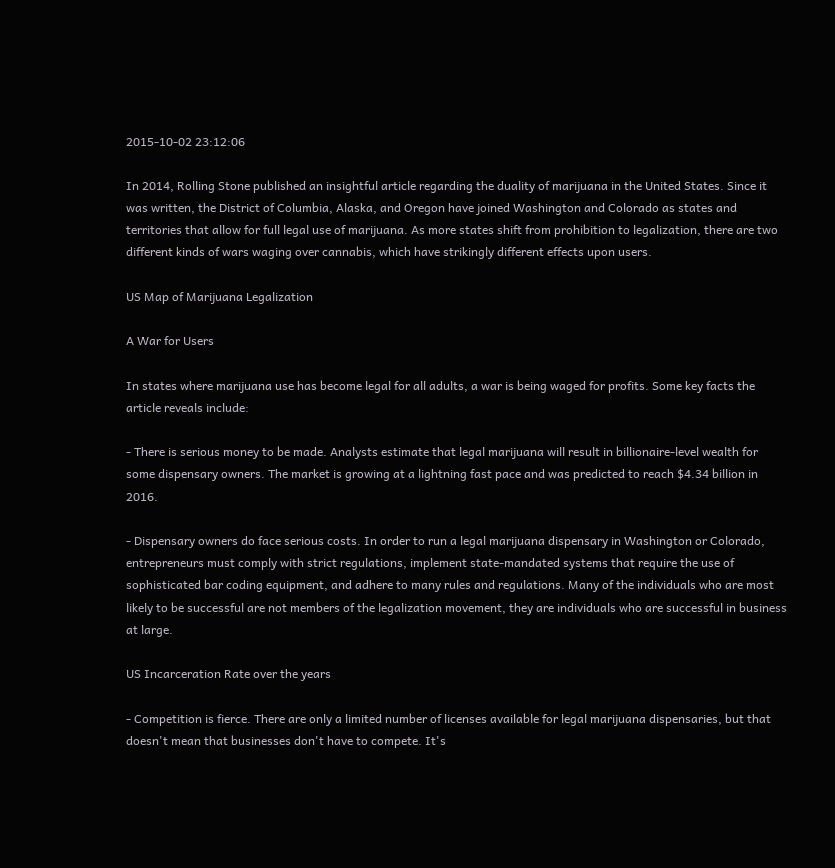2015-10-02 23:12:06

In 2014, Rolling Stone published an insightful article regarding the duality of marijuana in the United States. Since it was written, the District of Columbia, Alaska, and Oregon have joined Washington and Colorado as states and territories that allow for full legal use of marijuana. As more states shift from prohibition to legalization, there are two different kinds of wars waging over cannabis, which have strikingly different effects upon users.

US Map of Marijuana Legalization

A War for Users

In states where marijuana use has become legal for all adults, a war is being waged for profits. Some key facts the article reveals include:

- There is serious money to be made. Analysts estimate that legal marijuana will result in billionaire-level wealth for some dispensary owners. The market is growing at a lightning fast pace and was predicted to reach $4.34 billion in 2016.

- Dispensary owners do face serious costs. In order to run a legal marijuana dispensary in Washington or Colorado, entrepreneurs must comply with strict regulations, implement state-mandated systems that require the use of sophisticated bar coding equipment, and adhere to many rules and regulations. Many of the individuals who are most likely to be successful are not members of the legalization movement, they are individuals who are successful in business at large.

US Incarceration Rate over the years

- Competition is fierce. There are only a limited number of licenses available for legal marijuana dispensaries, but that doesn't mean that businesses don't have to compete. It's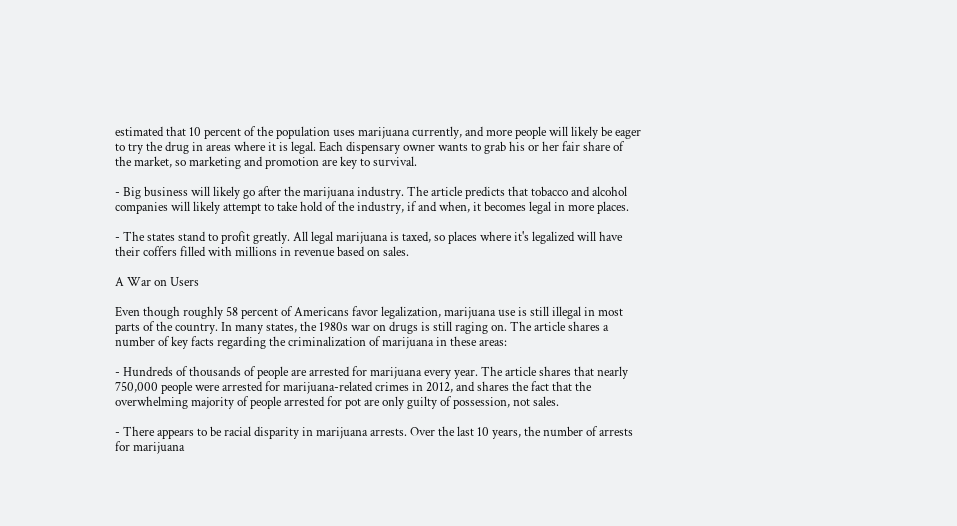estimated that 10 percent of the population uses marijuana currently, and more people will likely be eager to try the drug in areas where it is legal. Each dispensary owner wants to grab his or her fair share of the market, so marketing and promotion are key to survival.

- Big business will likely go after the marijuana industry. The article predicts that tobacco and alcohol companies will likely attempt to take hold of the industry, if and when, it becomes legal in more places.

- The states stand to profit greatly. All legal marijuana is taxed, so places where it's legalized will have their coffers filled with millions in revenue based on sales.

A War on Users

Even though roughly 58 percent of Americans favor legalization, marijuana use is still illegal in most parts of the country. In many states, the 1980s war on drugs is still raging on. The article shares a number of key facts regarding the criminalization of marijuana in these areas:

- Hundreds of thousands of people are arrested for marijuana every year. The article shares that nearly 750,000 people were arrested for marijuana-related crimes in 2012, and shares the fact that the overwhelming majority of people arrested for pot are only guilty of possession, not sales.

- There appears to be racial disparity in marijuana arrests. Over the last 10 years, the number of arrests for marijuana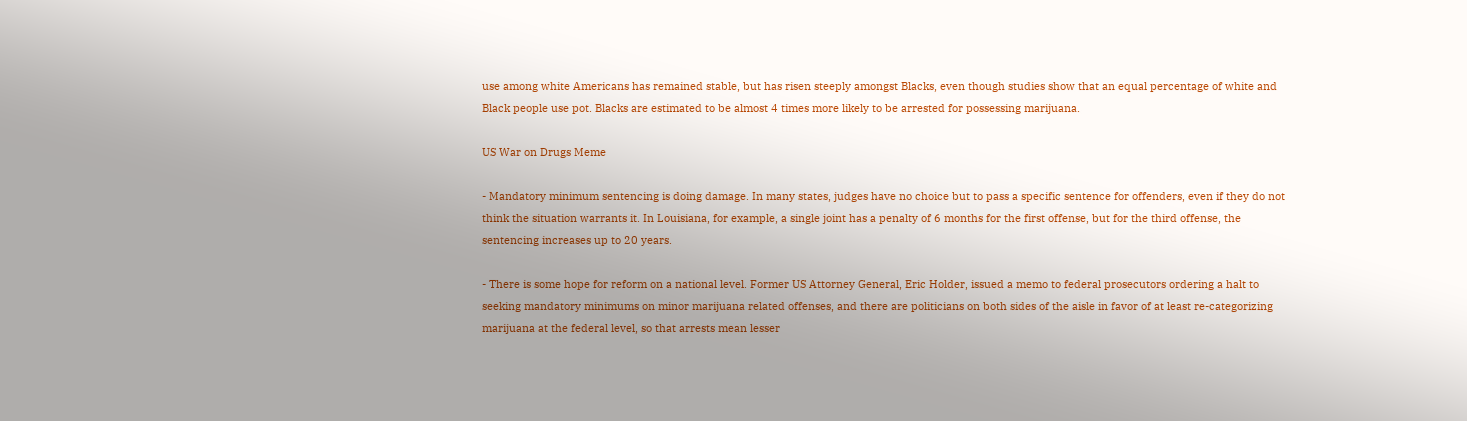use among white Americans has remained stable, but has risen steeply amongst Blacks, even though studies show that an equal percentage of white and Black people use pot. Blacks are estimated to be almost 4 times more likely to be arrested for possessing marijuana.

US War on Drugs Meme

- Mandatory minimum sentencing is doing damage. In many states, judges have no choice but to pass a specific sentence for offenders, even if they do not think the situation warrants it. In Louisiana, for example, a single joint has a penalty of 6 months for the first offense, but for the third offense, the sentencing increases up to 20 years.

- There is some hope for reform on a national level. Former US Attorney General, Eric Holder, issued a memo to federal prosecutors ordering a halt to seeking mandatory minimums on minor marijuana related offenses, and there are politicians on both sides of the aisle in favor of at least re-categorizing marijuana at the federal level, so that arrests mean lesser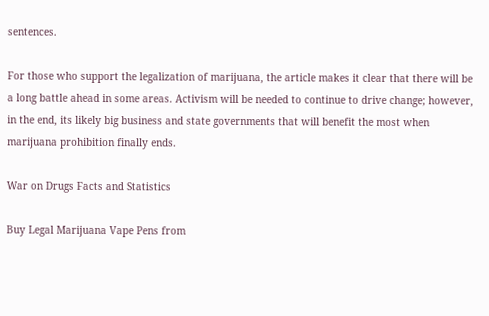sentences.

For those who support the legalization of marijuana, the article makes it clear that there will be a long battle ahead in some areas. Activism will be needed to continue to drive change; however, in the end, its likely big business and state governments that will benefit the most when marijuana prohibition finally ends.

War on Drugs Facts and Statistics

Buy Legal Marijuana Vape Pens from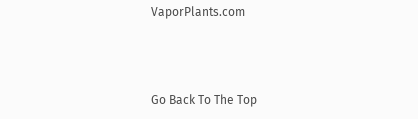VaporPlants.com



Go Back To The Top